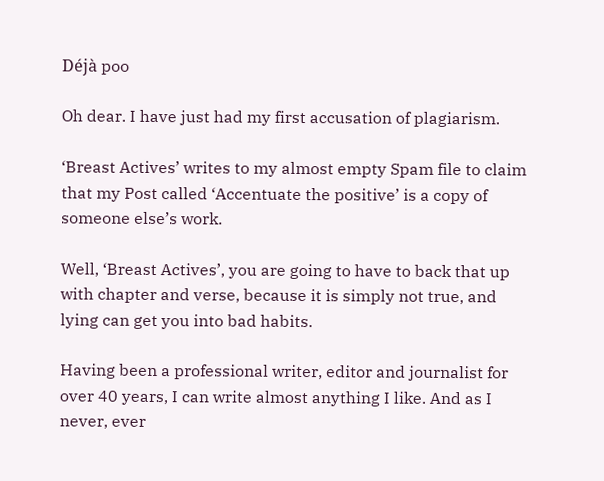Déjà poo

Oh dear. I have just had my first accusation of plagiarism.

‘Breast Actives’ writes to my almost empty Spam file to claim that my Post called ‘Accentuate the positive’ is a copy of someone else’s work.

Well, ‘Breast Actives’, you are going to have to back that up with chapter and verse, because it is simply not true, and lying can get you into bad habits.

Having been a professional writer, editor and journalist for over 40 years, I can write almost anything I like. And as I never, ever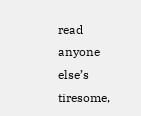read anyone else’s tiresome,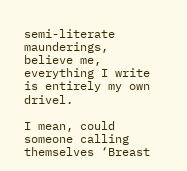semi-literate maunderings, believe me, everything I write is entirely my own drivel.

I mean, could someone calling themselves ‘Breast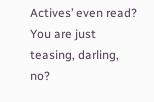Actives’ even read? You are just teasing, darling, no?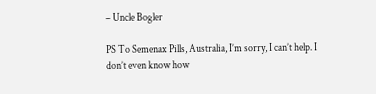– Uncle Bogler

PS To Semenax Pills, Australia, I’m sorry, I can’t help. I don’t even know how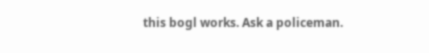this bogl works. Ask a policeman.